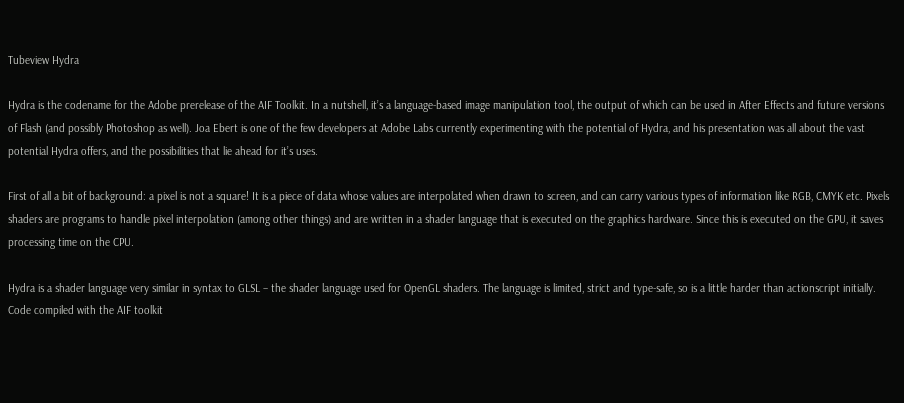Tubeview Hydra

Hydra is the codename for the Adobe prerelease of the AIF Toolkit. In a nutshell, it’s a language-based image manipulation tool, the output of which can be used in After Effects and future versions of Flash (and possibly Photoshop as well). Joa Ebert is one of the few developers at Adobe Labs currently experimenting with the potential of Hydra, and his presentation was all about the vast potential Hydra offers, and the possibilities that lie ahead for it’s uses.

First of all a bit of background: a pixel is not a square! It is a piece of data whose values are interpolated when drawn to screen, and can carry various types of information like RGB, CMYK etc. Pixels shaders are programs to handle pixel interpolation (among other things) and are written in a shader language that is executed on the graphics hardware. Since this is executed on the GPU, it saves processing time on the CPU.

Hydra is a shader language very similar in syntax to GLSL – the shader language used for OpenGL shaders. The language is limited, strict and type-safe, so is a little harder than actionscript initially. Code compiled with the AIF toolkit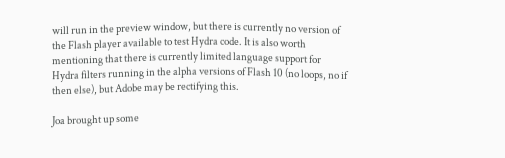will run in the preview window, but there is currently no version of the Flash player available to test Hydra code. It is also worth mentioning that there is currently limited language support for Hydra filters running in the alpha versions of Flash 10 (no loops, no if then else), but Adobe may be rectifying this.

Joa brought up some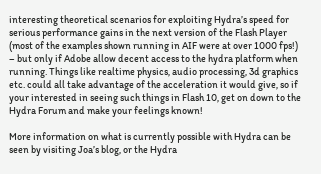interesting theoretical scenarios for exploiting Hydra’s speed for serious performance gains in the next version of the Flash Player (most of the examples shown running in AIF were at over 1000 fps!) – but only if Adobe allow decent access to the hydra platform when running. Things like realtime physics, audio processing, 3d graphics etc. could all take advantage of the acceleration it would give, so if your interested in seeing such things in Flash 10, get on down to the Hydra Forum and make your feelings known!

More information on what is currently possible with Hydra can be seen by visiting Joa’s blog, or the Hydra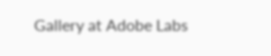Gallery at Adobe Labs